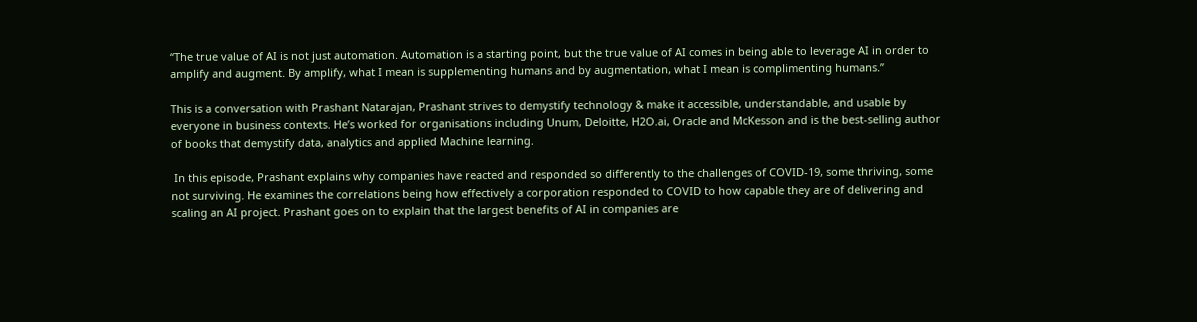“The true value of AI is not just automation. Automation is a starting point, but the true value of AI comes in being able to leverage AI in order to amplify and augment. By amplify, what I mean is supplementing humans and by augmentation, what I mean is complimenting humans.”

This is a conversation with Prashant Natarajan, Prashant strives to demystify technology & make it accessible, understandable, and usable by everyone in business contexts. He’s worked for organisations including Unum, Deloitte, H2O.ai, Oracle and McKesson and is the best-selling author of books that demystify data, analytics and applied Machine learning.

 In this episode, Prashant explains why companies have reacted and responded so differently to the challenges of COVID-19, some thriving, some not surviving. He examines the correlations being how effectively a corporation responded to COVID to how capable they are of delivering and scaling an AI project. Prashant goes on to explain that the largest benefits of AI in companies are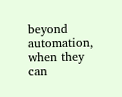beyond automation, when they can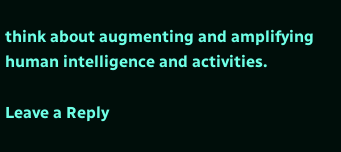think about augmenting and amplifying human intelligence and activities.

Leave a Reply